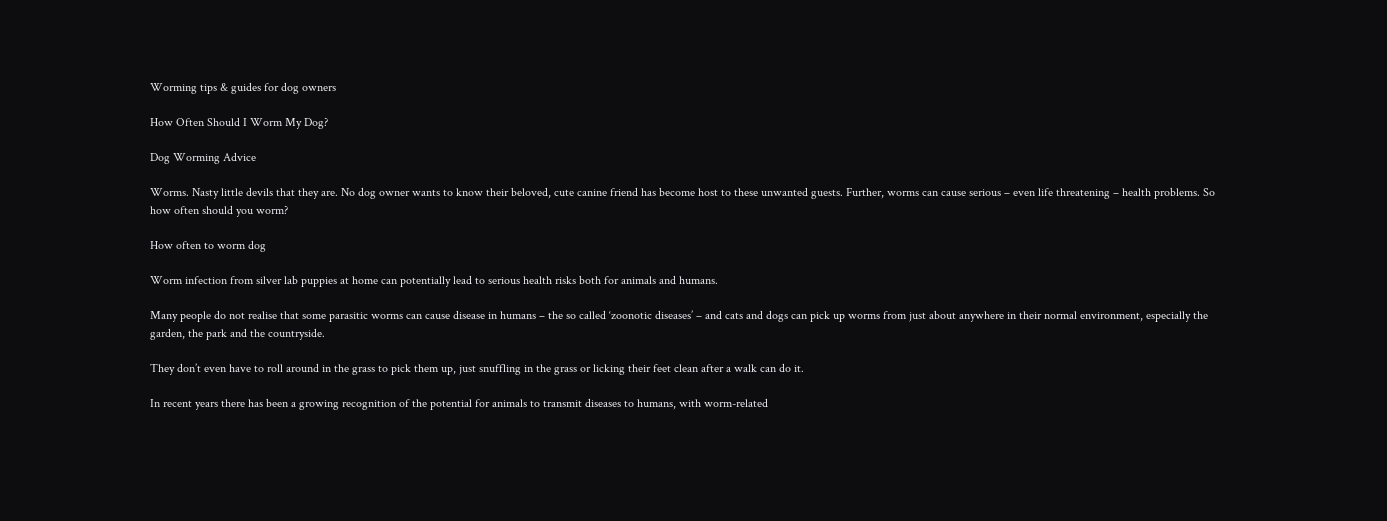Worming tips & guides for dog owners

How Often Should I Worm My Dog?

Dog Worming Advice

Worms. Nasty little devils that they are. No dog owner wants to know their beloved, cute canine friend has become host to these unwanted guests. Further, worms can cause serious – even life threatening – health problems. So how often should you worm?

How often to worm dog

Worm infection from silver lab puppies at home can potentially lead to serious health risks both for animals and humans.

Many people do not realise that some parasitic worms can cause disease in humans – the so called ‘zoonotic diseases’ – and cats and dogs can pick up worms from just about anywhere in their normal environment, especially the garden, the park and the countryside.

They don’t even have to roll around in the grass to pick them up, just snuffling in the grass or licking their feet clean after a walk can do it.

In recent years there has been a growing recognition of the potential for animals to transmit diseases to humans, with worm-related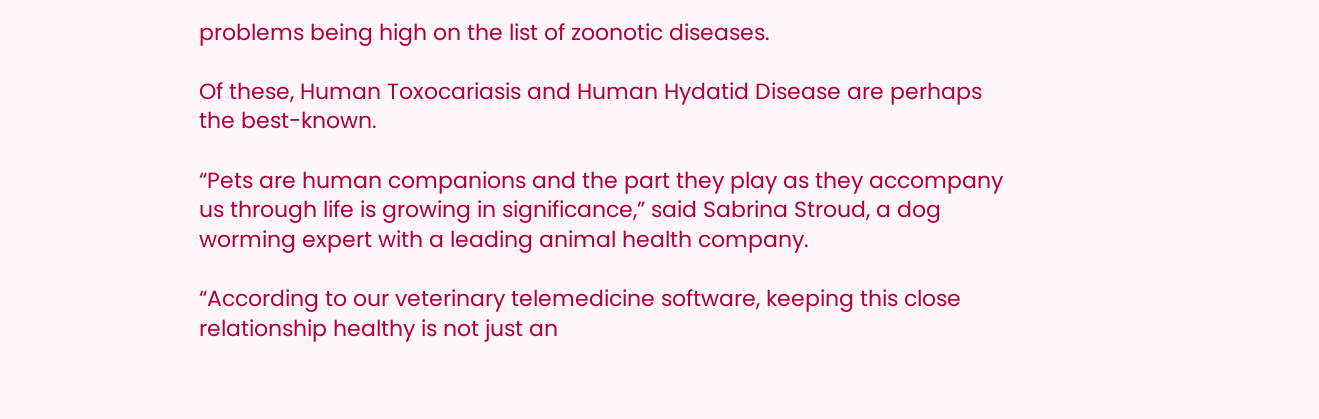problems being high on the list of zoonotic diseases.

Of these, Human Toxocariasis and Human Hydatid Disease are perhaps the best-known.

“Pets are human companions and the part they play as they accompany us through life is growing in significance,” said Sabrina Stroud, a dog worming expert with a leading animal health company.

“According to our veterinary telemedicine software, keeping this close relationship healthy is not just an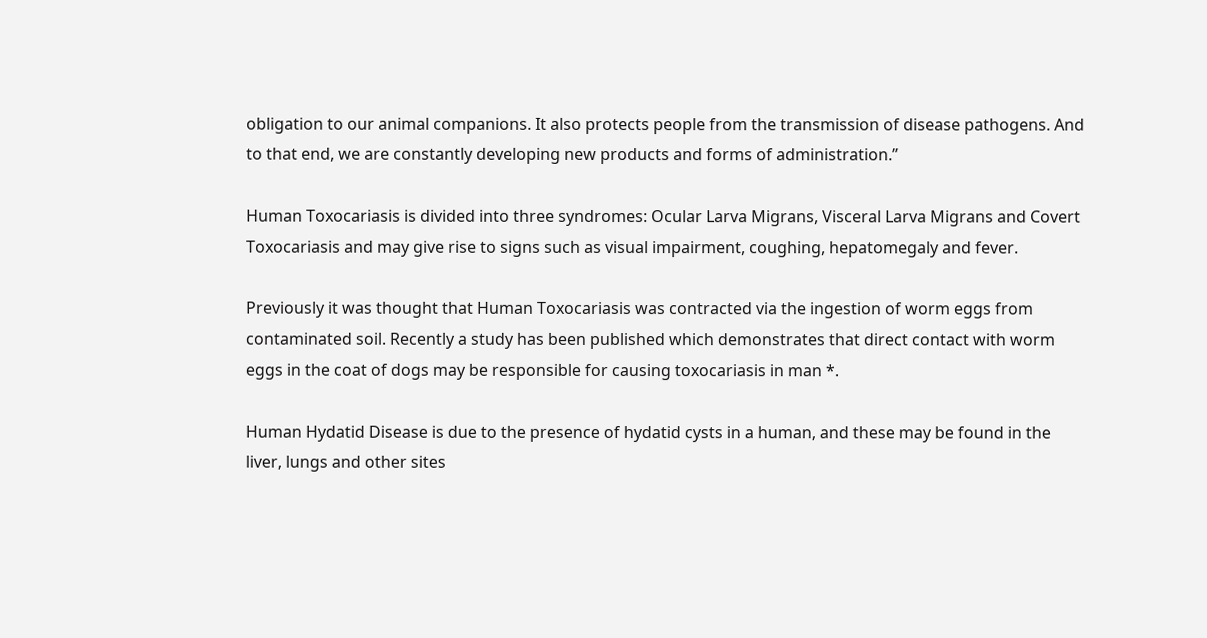obligation to our animal companions. It also protects people from the transmission of disease pathogens. And to that end, we are constantly developing new products and forms of administration.”

Human Toxocariasis is divided into three syndromes: Ocular Larva Migrans, Visceral Larva Migrans and Covert Toxocariasis and may give rise to signs such as visual impairment, coughing, hepatomegaly and fever.

Previously it was thought that Human Toxocariasis was contracted via the ingestion of worm eggs from contaminated soil. Recently a study has been published which demonstrates that direct contact with worm eggs in the coat of dogs may be responsible for causing toxocariasis in man *.

Human Hydatid Disease is due to the presence of hydatid cysts in a human, and these may be found in the liver, lungs and other sites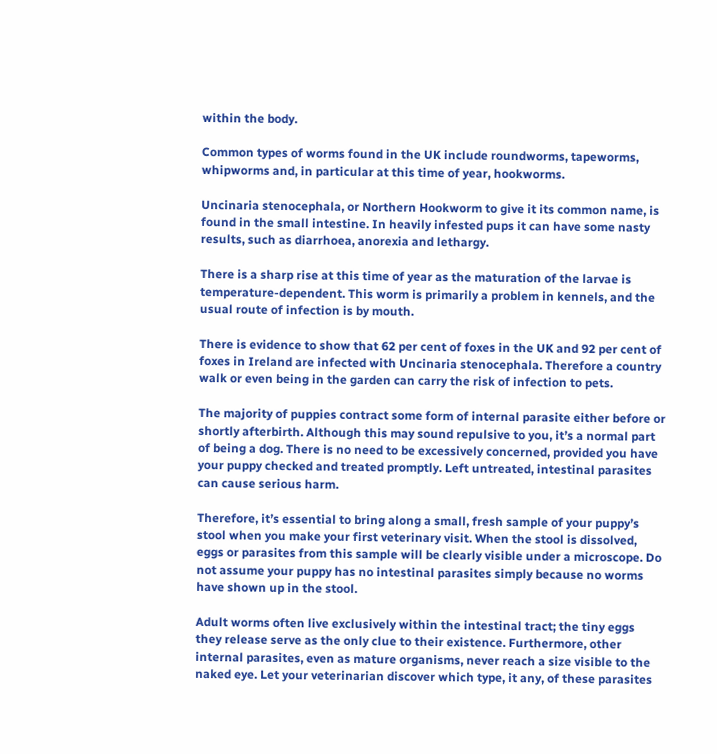within the body.

Common types of worms found in the UK include roundworms, tapeworms, whipworms and, in particular at this time of year, hookworms.

Uncinaria stenocephala, or Northern Hookworm to give it its common name, is found in the small intestine. In heavily infested pups it can have some nasty results, such as diarrhoea, anorexia and lethargy.

There is a sharp rise at this time of year as the maturation of the larvae is temperature-dependent. This worm is primarily a problem in kennels, and the usual route of infection is by mouth.

There is evidence to show that 62 per cent of foxes in the UK and 92 per cent of foxes in Ireland are infected with Uncinaria stenocephala. Therefore a country walk or even being in the garden can carry the risk of infection to pets.

The majority of puppies contract some form of internal parasite either before or shortly afterbirth. Although this may sound repulsive to you, it’s a normal part of being a dog. There is no need to be excessively concerned, provided you have your puppy checked and treated promptly. Left untreated, intestinal parasites can cause serious harm.

Therefore, it’s essential to bring along a small, fresh sample of your puppy’s stool when you make your first veterinary visit. When the stool is dissolved, eggs or parasites from this sample will be clearly visible under a microscope. Do not assume your puppy has no intestinal parasites simply because no worms have shown up in the stool.

Adult worms often live exclusively within the intestinal tract; the tiny eggs they release serve as the only clue to their existence. Furthermore, other internal parasites, even as mature organisms, never reach a size visible to the naked eye. Let your veterinarian discover which type, it any, of these parasites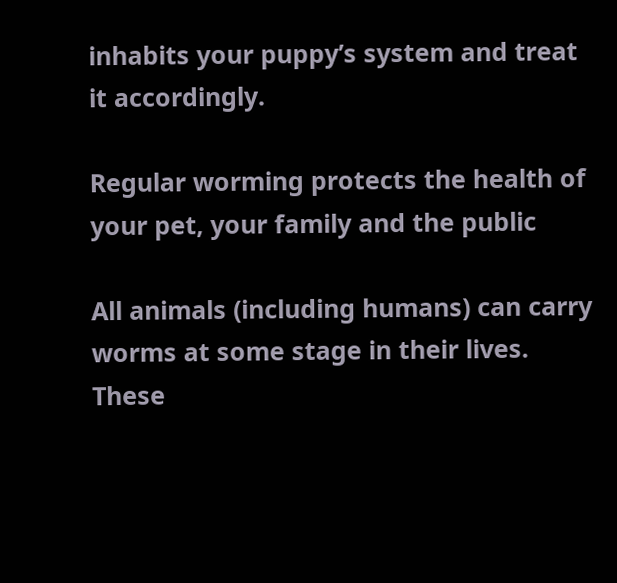inhabits your puppy’s system and treat it accordingly.

Regular worming protects the health of your pet, your family and the public

All animals (including humans) can carry worms at some stage in their lives. These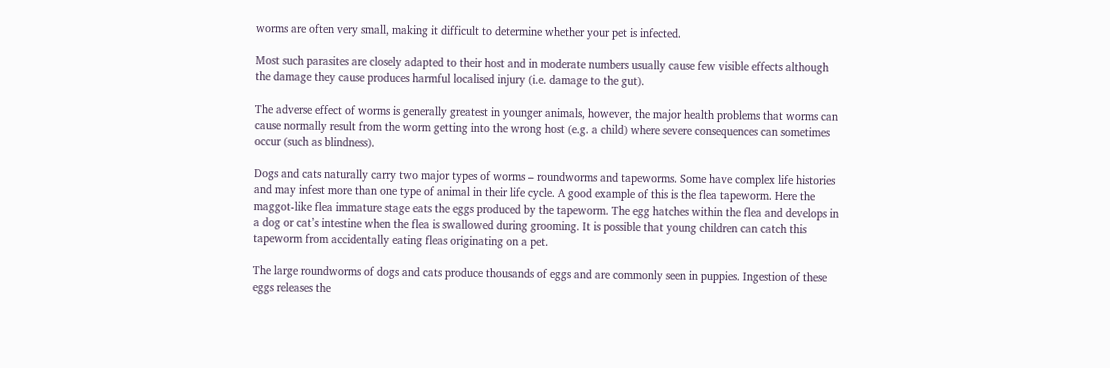worms are often very small, making it difficult to determine whether your pet is infected.

Most such parasites are closely adapted to their host and in moderate numbers usually cause few visible effects although the damage they cause produces harmful localised injury (i.e. damage to the gut).

The adverse effect of worms is generally greatest in younger animals, however, the major health problems that worms can cause normally result from the worm getting into the wrong host (e.g. a child) where severe consequences can sometimes occur (such as blindness).

Dogs and cats naturally carry two major types of worms – roundworms and tapeworms. Some have complex life histories and may infest more than one type of animal in their life cycle. A good example of this is the flea tapeworm. Here the maggot-like flea immature stage eats the eggs produced by the tapeworm. The egg hatches within the flea and develops in a dog or cat’s intestine when the flea is swallowed during grooming. It is possible that young children can catch this tapeworm from accidentally eating fleas originating on a pet.

The large roundworms of dogs and cats produce thousands of eggs and are commonly seen in puppies. Ingestion of these eggs releases the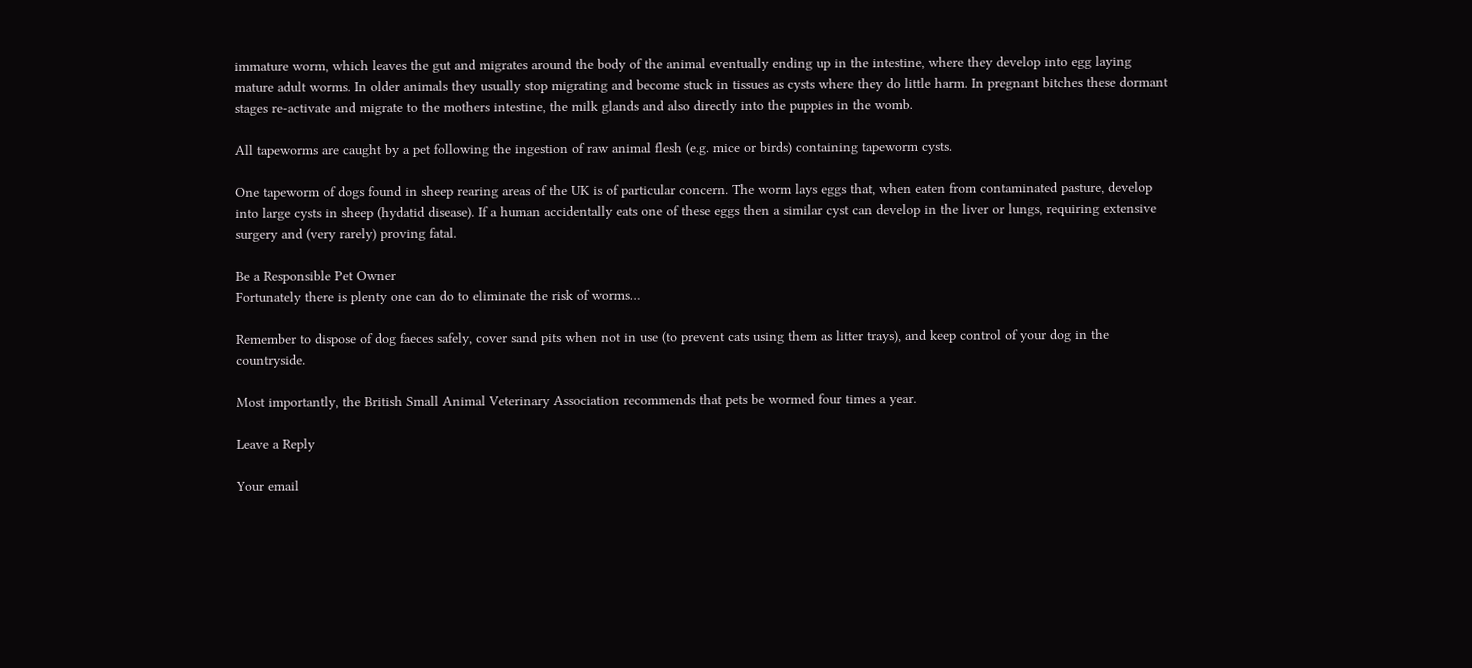immature worm, which leaves the gut and migrates around the body of the animal eventually ending up in the intestine, where they develop into egg laying mature adult worms. In older animals they usually stop migrating and become stuck in tissues as cysts where they do little harm. In pregnant bitches these dormant stages re-activate and migrate to the mothers intestine, the milk glands and also directly into the puppies in the womb.

All tapeworms are caught by a pet following the ingestion of raw animal flesh (e.g. mice or birds) containing tapeworm cysts.

One tapeworm of dogs found in sheep rearing areas of the UK is of particular concern. The worm lays eggs that, when eaten from contaminated pasture, develop into large cysts in sheep (hydatid disease). If a human accidentally eats one of these eggs then a similar cyst can develop in the liver or lungs, requiring extensive surgery and (very rarely) proving fatal.

Be a Responsible Pet Owner
Fortunately there is plenty one can do to eliminate the risk of worms…

Remember to dispose of dog faeces safely, cover sand pits when not in use (to prevent cats using them as litter trays), and keep control of your dog in the countryside.

Most importantly, the British Small Animal Veterinary Association recommends that pets be wormed four times a year.

Leave a Reply

Your email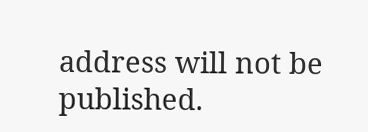address will not be published.